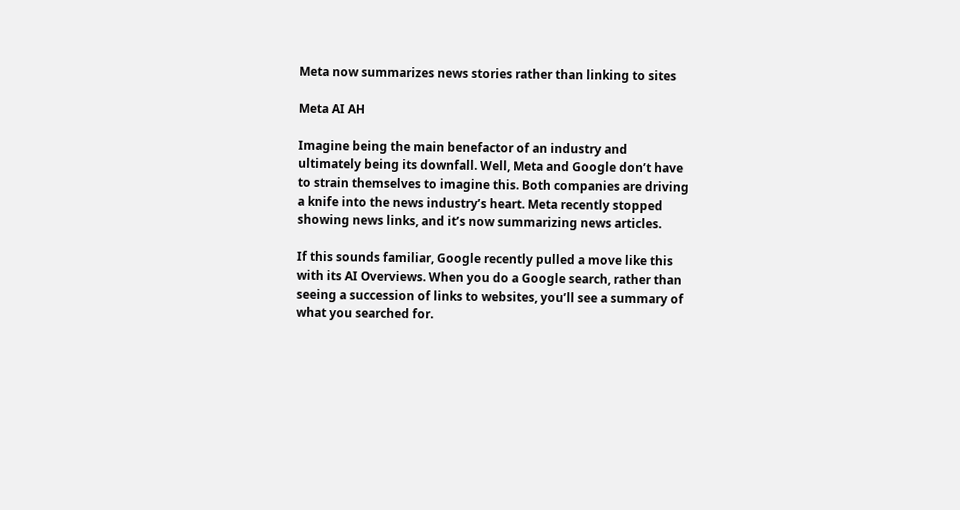Meta now summarizes news stories rather than linking to sites

Meta AI AH

Imagine being the main benefactor of an industry and ultimately being its downfall. Well, Meta and Google don’t have to strain themselves to imagine this. Both companies are driving a knife into the news industry’s heart. Meta recently stopped showing news links, and it’s now summarizing news articles.

If this sounds familiar, Google recently pulled a move like this with its AI Overviews. When you do a Google search, rather than seeing a succession of links to websites, you’ll see a summary of what you searched for.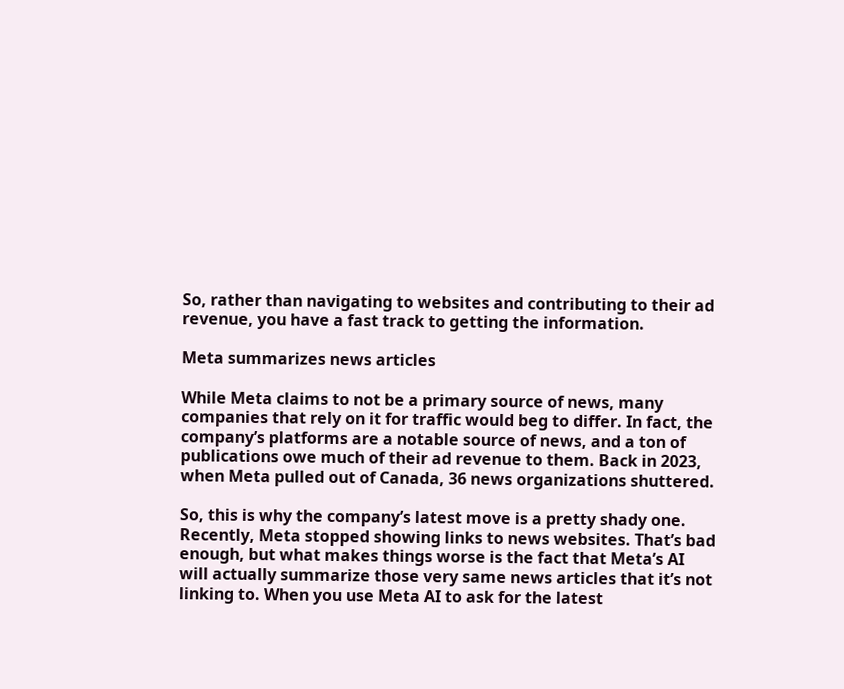So, rather than navigating to websites and contributing to their ad revenue, you have a fast track to getting the information.

Meta summarizes news articles

While Meta claims to not be a primary source of news, many companies that rely on it for traffic would beg to differ. In fact, the company’s platforms are a notable source of news, and a ton of publications owe much of their ad revenue to them. Back in 2023, when Meta pulled out of Canada, 36 news organizations shuttered.

So, this is why the company’s latest move is a pretty shady one. Recently, Meta stopped showing links to news websites. That’s bad enough, but what makes things worse is the fact that Meta’s AI will actually summarize those very same news articles that it’s not linking to. When you use Meta AI to ask for the latest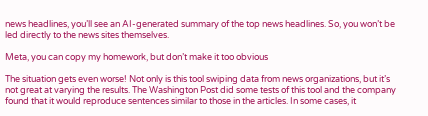news headlines, you’ll see an AI-generated summary of the top news headlines. So, you won’t be led directly to the news sites themselves.

Meta, you can copy my homework, but don’t make it too obvious

The situation gets even worse! Not only is this tool swiping data from news organizations, but it’s not great at varying the results. The Washington Post did some tests of this tool and the company found that it would reproduce sentences similar to those in the articles. In some cases, it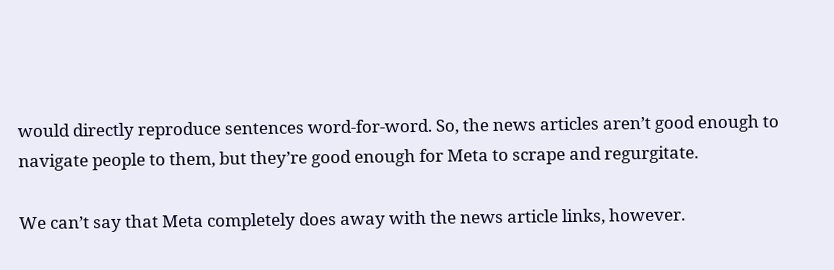would directly reproduce sentences word-for-word. So, the news articles aren’t good enough to navigate people to them, but they’re good enough for Meta to scrape and regurgitate.

We can’t say that Meta completely does away with the news article links, however.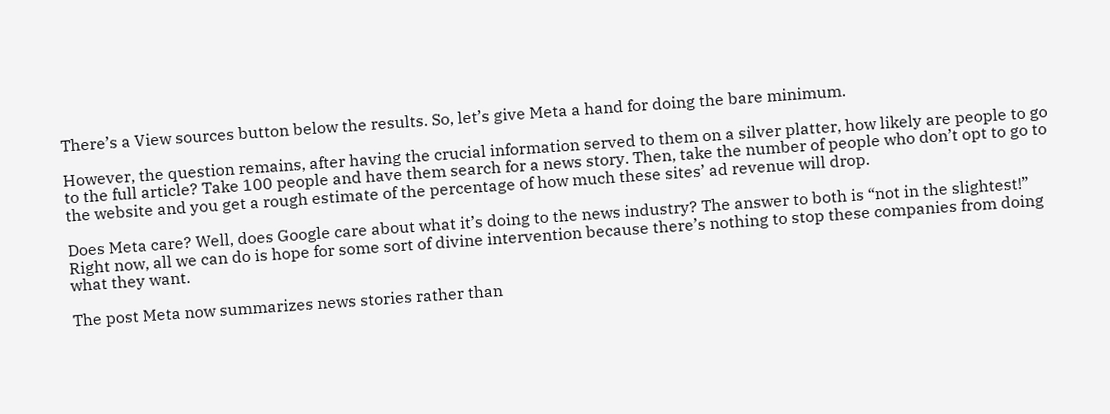There’s a View sources button below the results. So, let’s give Meta a hand for doing the bare minimum.

However, the question remains, after having the crucial information served to them on a silver platter, how likely are people to go to the full article? Take 100 people and have them search for a news story. Then, take the number of people who don’t opt to go to the website and you get a rough estimate of the percentage of how much these sites’ ad revenue will drop.

Does Meta care? Well, does Google care about what it’s doing to the news industry? The answer to both is “not in the slightest!” Right now, all we can do is hope for some sort of divine intervention because there’s nothing to stop these companies from doing what they want.

The post Meta now summarizes news stories rather than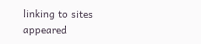linking to sites appeared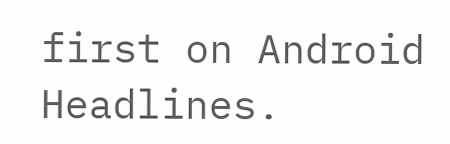first on Android Headlines.